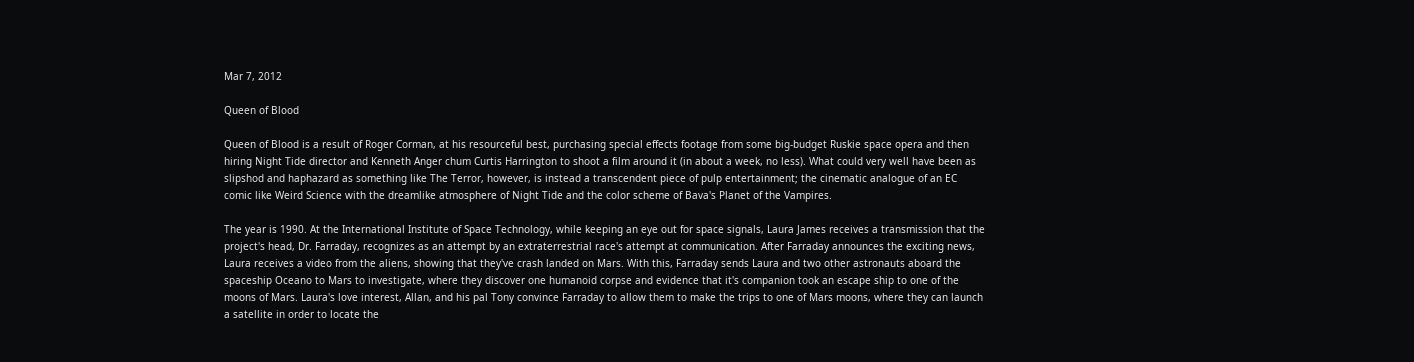Mar 7, 2012

Queen of Blood

Queen of Blood is a result of Roger Corman, at his resourceful best, purchasing special effects footage from some big-budget Ruskie space opera and then hiring Night Tide director and Kenneth Anger chum Curtis Harrington to shoot a film around it (in about a week, no less). What could very well have been as slipshod and haphazard as something like The Terror, however, is instead a transcendent piece of pulp entertainment; the cinematic analogue of an EC comic like Weird Science with the dreamlike atmosphere of Night Tide and the color scheme of Bava's Planet of the Vampires.

The year is 1990. At the International Institute of Space Technology, while keeping an eye out for space signals, Laura James receives a transmission that the project's head, Dr. Farraday, recognizes as an attempt by an extraterrestrial race's attempt at communication. After Farraday announces the exciting news, Laura receives a video from the aliens, showing that they've crash landed on Mars. With this, Farraday sends Laura and two other astronauts aboard the spaceship Oceano to Mars to investigate, where they discover one humanoid corpse and evidence that it's companion took an escape ship to one of the moons of Mars. Laura's love interest, Allan, and his pal Tony convince Farraday to allow them to make the trips to one of Mars moons, where they can launch a satellite in order to locate the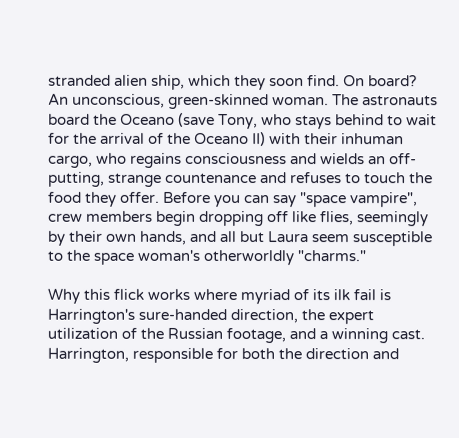stranded alien ship, which they soon find. On board? An unconscious, green-skinned woman. The astronauts board the Oceano (save Tony, who stays behind to wait for the arrival of the Oceano II) with their inhuman cargo, who regains consciousness and wields an off-putting, strange countenance and refuses to touch the food they offer. Before you can say "space vampire", crew members begin dropping off like flies, seemingly by their own hands, and all but Laura seem susceptible to the space woman's otherworldly "charms."

Why this flick works where myriad of its ilk fail is Harrington's sure-handed direction, the expert utilization of the Russian footage, and a winning cast. Harrington, responsible for both the direction and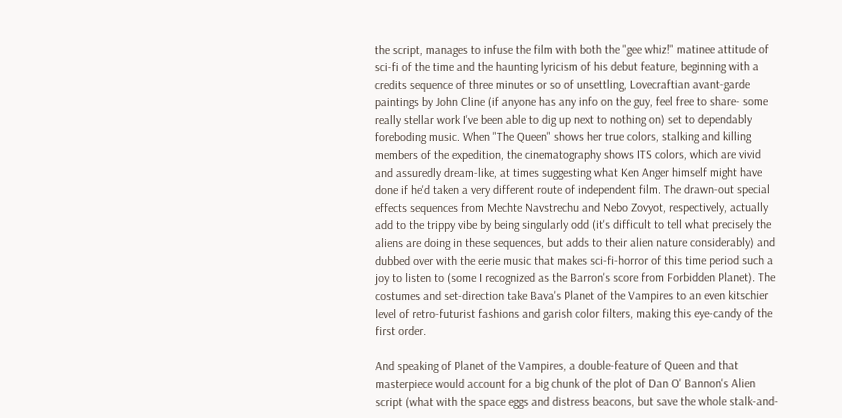the script, manages to infuse the film with both the "gee whiz!" matinee attitude of sci-fi of the time and the haunting lyricism of his debut feature, beginning with a credits sequence of three minutes or so of unsettling, Lovecraftian avant-garde paintings by John Cline (if anyone has any info on the guy, feel free to share- some really stellar work I've been able to dig up next to nothing on) set to dependably foreboding music. When "The Queen" shows her true colors, stalking and killing members of the expedition, the cinematography shows ITS colors, which are vivid and assuredly dream-like, at times suggesting what Ken Anger himself might have done if he'd taken a very different route of independent film. The drawn-out special effects sequences from Mechte Navstrechu and Nebo Zovyot, respectively, actually add to the trippy vibe by being singularly odd (it's difficult to tell what precisely the aliens are doing in these sequences, but adds to their alien nature considerably) and dubbed over with the eerie music that makes sci-fi-horror of this time period such a joy to listen to (some I recognized as the Barron's score from Forbidden Planet). The costumes and set-direction take Bava's Planet of the Vampires to an even kitschier level of retro-futurist fashions and garish color filters, making this eye-candy of the first order.

And speaking of Planet of the Vampires, a double-feature of Queen and that masterpiece would account for a big chunk of the plot of Dan O' Bannon's Alien script (what with the space eggs and distress beacons, but save the whole stalk-and-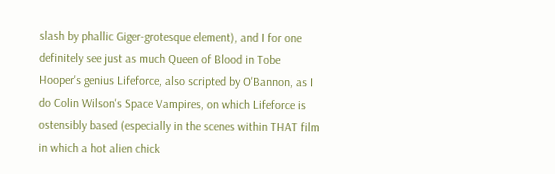slash by phallic Giger-grotesque element), and I for one definitely see just as much Queen of Blood in Tobe Hooper's genius Lifeforce, also scripted by O'Bannon, as I do Colin Wilson's Space Vampires, on which Lifeforce is ostensibly based (especially in the scenes within THAT film in which a hot alien chick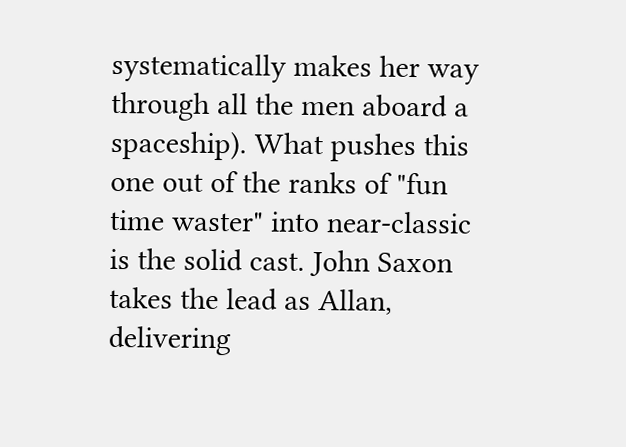systematically makes her way through all the men aboard a spaceship). What pushes this one out of the ranks of "fun time waster" into near-classic is the solid cast. John Saxon takes the lead as Allan, delivering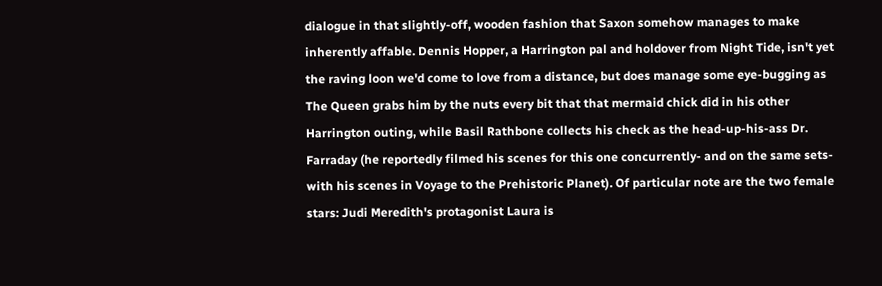dialogue in that slightly-off, wooden fashion that Saxon somehow manages to make inherently affable. Dennis Hopper, a Harrington pal and holdover from Night Tide, isn't yet the raving loon we'd come to love from a distance, but does manage some eye-bugging as The Queen grabs him by the nuts every bit that that mermaid chick did in his other Harrington outing, while Basil Rathbone collects his check as the head-up-his-ass Dr. Farraday (he reportedly filmed his scenes for this one concurrently- and on the same sets- with his scenes in Voyage to the Prehistoric Planet). Of particular note are the two female stars: Judi Meredith's protagonist Laura is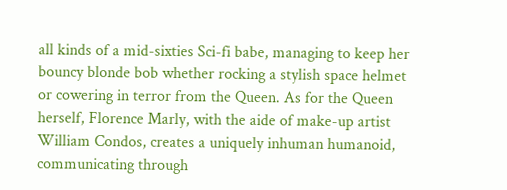all kinds of a mid-sixties Sci-fi babe, managing to keep her bouncy blonde bob whether rocking a stylish space helmet or cowering in terror from the Queen. As for the Queen herself, Florence Marly, with the aide of make-up artist William Condos, creates a uniquely inhuman humanoid, communicating through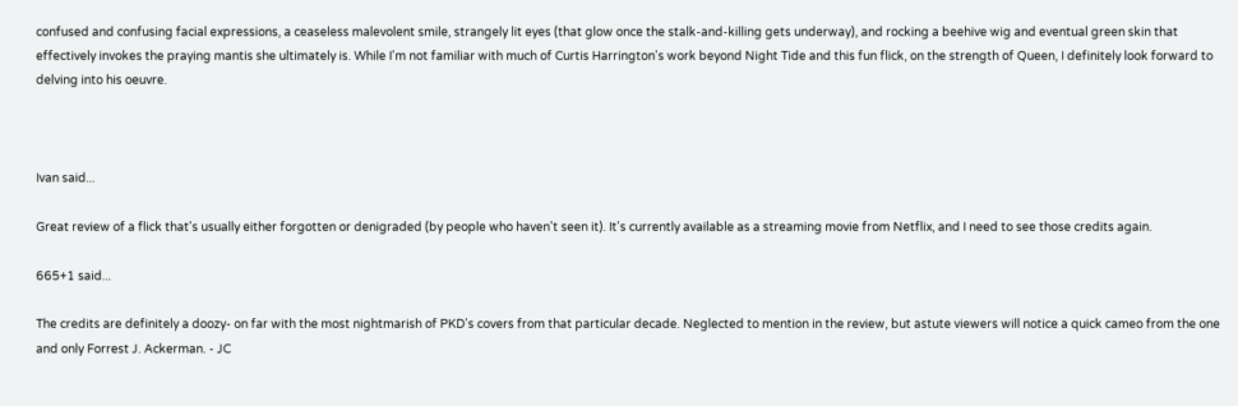confused and confusing facial expressions, a ceaseless malevolent smile, strangely lit eyes (that glow once the stalk-and-killing gets underway), and rocking a beehive wig and eventual green skin that effectively invokes the praying mantis she ultimately is. While I'm not familiar with much of Curtis Harrington's work beyond Night Tide and this fun flick, on the strength of Queen, I definitely look forward to delving into his oeuvre.



Ivan said...

Great review of a flick that's usually either forgotten or denigraded (by people who haven't seen it). It's currently available as a streaming movie from Netflix, and I need to see those credits again.

665+1 said...

The credits are definitely a doozy- on far with the most nightmarish of PKD's covers from that particular decade. Neglected to mention in the review, but astute viewers will notice a quick cameo from the one and only Forrest J. Ackerman. - JC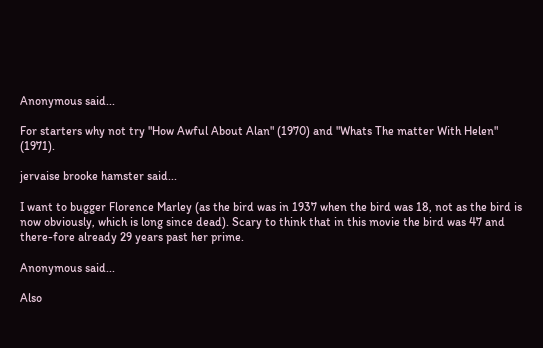Anonymous said...

For starters why not try "How Awful About Alan" (1970) and "Whats The matter With Helen" (1971).

jervaise brooke hamster said...

I want to bugger Florence Marley (as the bird was in 1937 when the bird was 18, not as the bird is now obviously, which is long since dead). Scary to think that in this movie the bird was 47 and there-fore already 29 years past her prime.

Anonymous said...

Also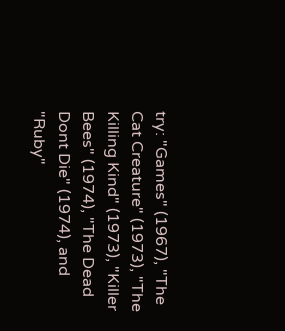try: "Games" (1967), "The Cat Creature" (1973), "The Killing Kind" (1973), "Killer Bees" (1974), "The Dead Dont Die" (1974), and "Ruby"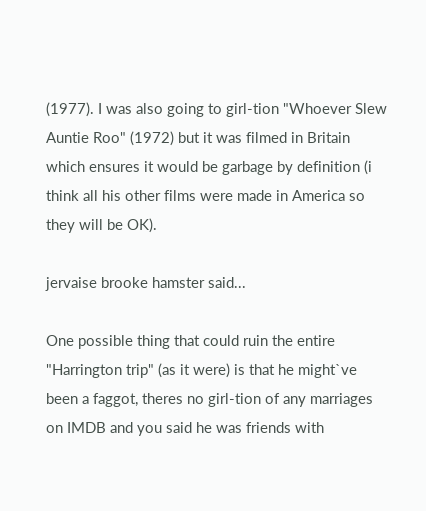(1977). I was also going to girl-tion "Whoever Slew Auntie Roo" (1972) but it was filmed in Britain which ensures it would be garbage by definition (i think all his other films were made in America so they will be OK).

jervaise brooke hamster said...

One possible thing that could ruin the entire "Harrington trip" (as it were) is that he might`ve been a faggot, theres no girl-tion of any marriages on IMDB and you said he was friends with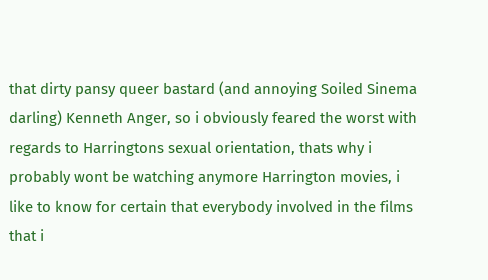that dirty pansy queer bastard (and annoying Soiled Sinema darling) Kenneth Anger, so i obviously feared the worst with regards to Harringtons sexual orientation, thats why i probably wont be watching anymore Harrington movies, i like to know for certain that everybody involved in the films that i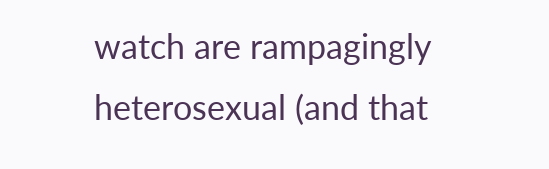watch are rampagingly heterosexual (and that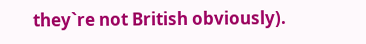they`re not British obviously).